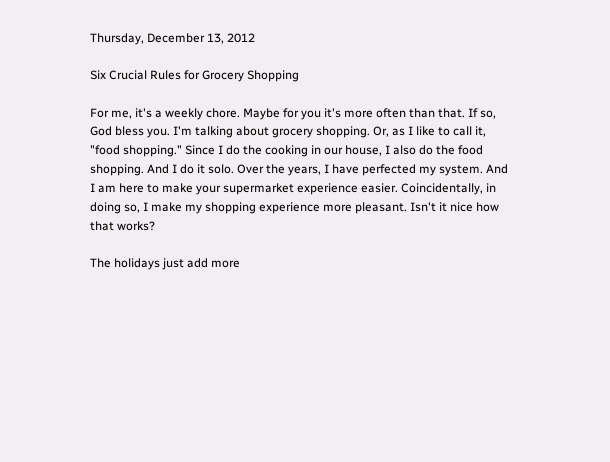Thursday, December 13, 2012

Six Crucial Rules for Grocery Shopping

For me, it's a weekly chore. Maybe for you it's more often than that. If so, God bless you. I'm talking about grocery shopping. Or, as I like to call it, "food shopping." Since I do the cooking in our house, I also do the food shopping. And I do it solo. Over the years, I have perfected my system. And I am here to make your supermarket experience easier. Coincidentally, in doing so, I make my shopping experience more pleasant. Isn't it nice how that works?

The holidays just add more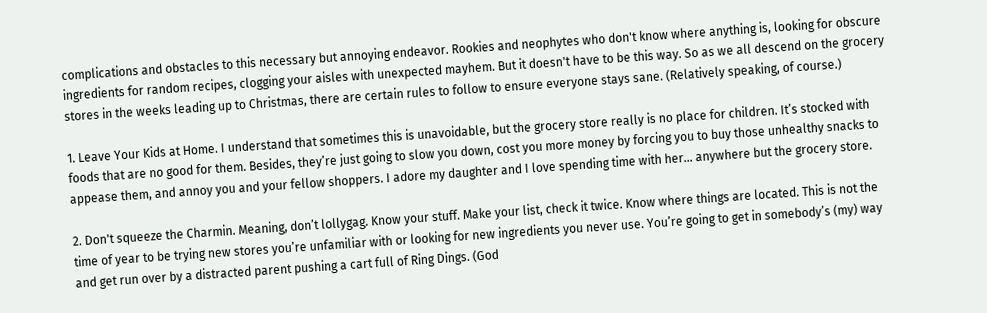complications and obstacles to this necessary but annoying endeavor. Rookies and neophytes who don't know where anything is, looking for obscure ingredients for random recipes, clogging your aisles with unexpected mayhem. But it doesn't have to be this way. So as we all descend on the grocery stores in the weeks leading up to Christmas, there are certain rules to follow to ensure everyone stays sane. (Relatively speaking, of course.)

1. Leave Your Kids at Home. I understand that sometimes this is unavoidable, but the grocery store really is no place for children. It’s stocked with foods that are no good for them. Besides, they’re just going to slow you down, cost you more money by forcing you to buy those unhealthy snacks to appease them, and annoy you and your fellow shoppers. I adore my daughter and I love spending time with her… anywhere but the grocery store.

2. Don't squeeze the Charmin. Meaning, don’t lollygag. Know your stuff. Make your list, check it twice. Know where things are located. This is not the time of year to be trying new stores you’re unfamiliar with or looking for new ingredients you never use. You’re going to get in somebody’s (my) way and get run over by a distracted parent pushing a cart full of Ring Dings. (God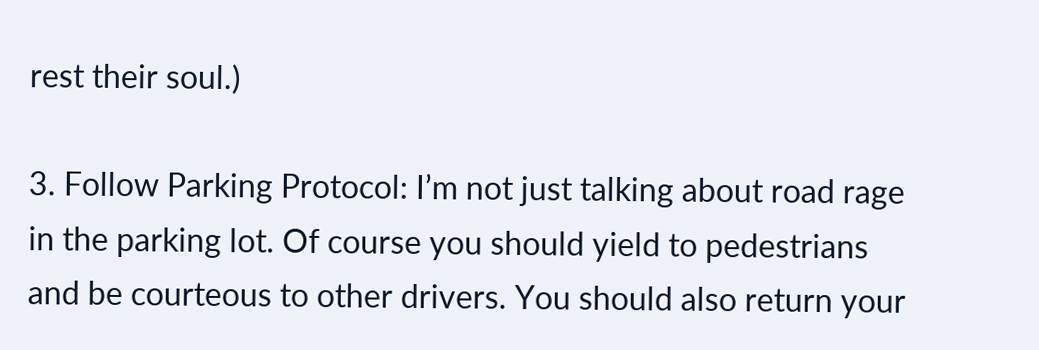rest their soul.)

3. Follow Parking Protocol: I’m not just talking about road rage in the parking lot. Of course you should yield to pedestrians and be courteous to other drivers. You should also return your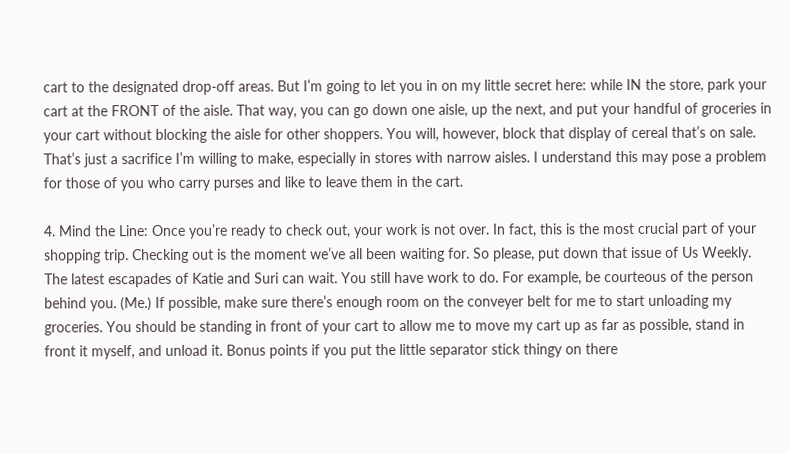cart to the designated drop-off areas. But I’m going to let you in on my little secret here: while IN the store, park your cart at the FRONT of the aisle. That way, you can go down one aisle, up the next, and put your handful of groceries in your cart without blocking the aisle for other shoppers. You will, however, block that display of cereal that’s on sale. That’s just a sacrifice I’m willing to make, especially in stores with narrow aisles. I understand this may pose a problem for those of you who carry purses and like to leave them in the cart.

4. Mind the Line: Once you’re ready to check out, your work is not over. In fact, this is the most crucial part of your shopping trip. Checking out is the moment we’ve all been waiting for. So please, put down that issue of Us Weekly. The latest escapades of Katie and Suri can wait. You still have work to do. For example, be courteous of the person behind you. (Me.) If possible, make sure there’s enough room on the conveyer belt for me to start unloading my groceries. You should be standing in front of your cart to allow me to move my cart up as far as possible, stand in front it myself, and unload it. Bonus points if you put the little separator stick thingy on there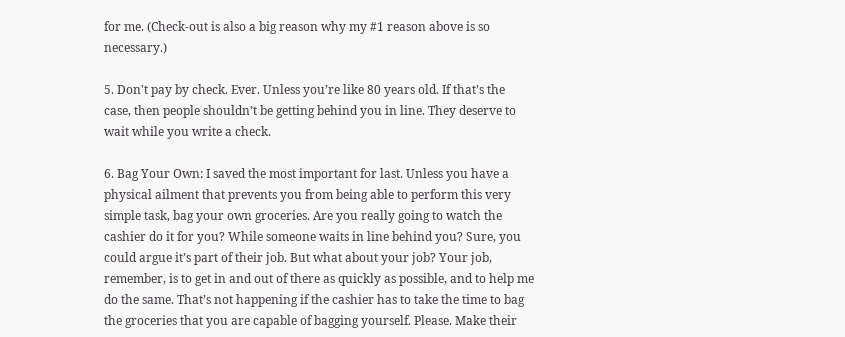for me. (Check-out is also a big reason why my #1 reason above is so necessary.)

5. Don't pay by check. Ever. Unless you’re like 80 years old. If that’s the case, then people shouldn’t be getting behind you in line. They deserve to wait while you write a check.

6. Bag Your Own: I saved the most important for last. Unless you have a physical ailment that prevents you from being able to perform this very simple task, bag your own groceries. Are you really going to watch the cashier do it for you? While someone waits in line behind you? Sure, you could argue it’s part of their job. But what about your job? Your job, remember, is to get in and out of there as quickly as possible, and to help me do the same. That’s not happening if the cashier has to take the time to bag the groceries that you are capable of bagging yourself. Please. Make their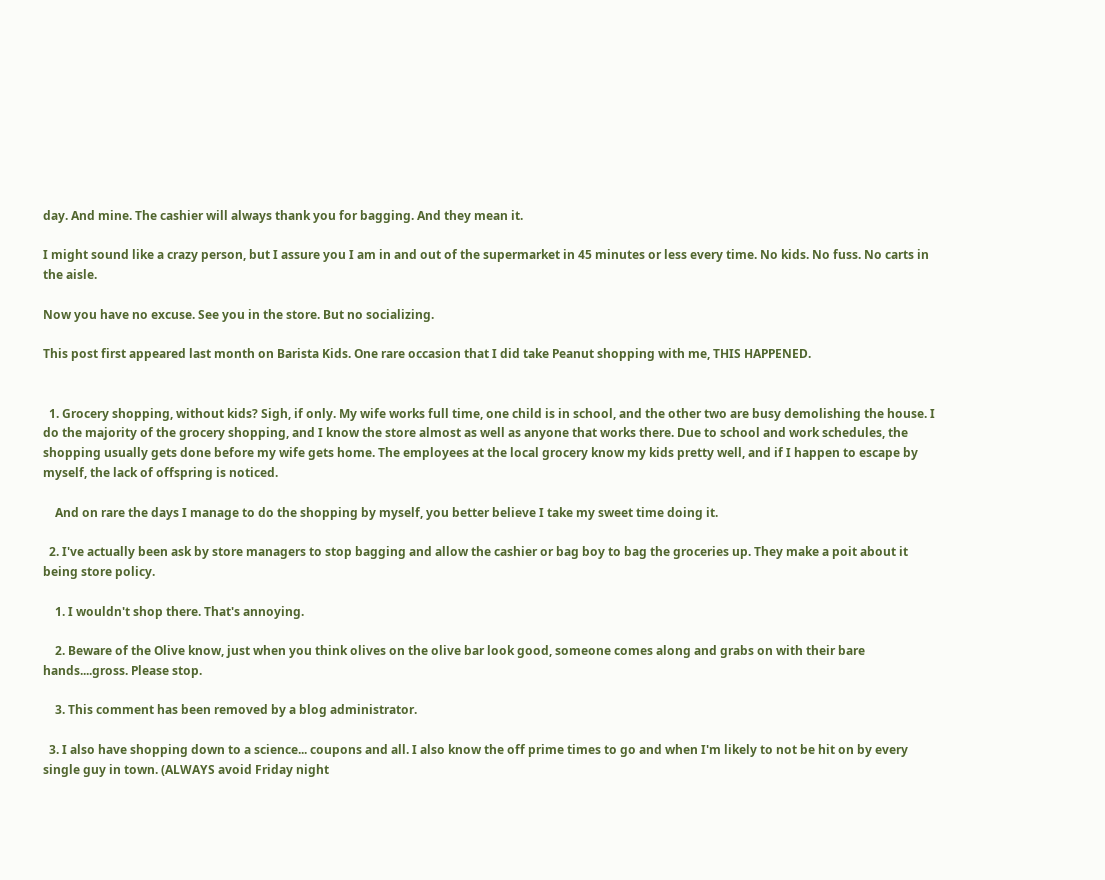day. And mine. The cashier will always thank you for bagging. And they mean it.

I might sound like a crazy person, but I assure you I am in and out of the supermarket in 45 minutes or less every time. No kids. No fuss. No carts in the aisle.

Now you have no excuse. See you in the store. But no socializing.

This post first appeared last month on Barista Kids. One rare occasion that I did take Peanut shopping with me, THIS HAPPENED.


  1. Grocery shopping, without kids? Sigh, if only. My wife works full time, one child is in school, and the other two are busy demolishing the house. I do the majority of the grocery shopping, and I know the store almost as well as anyone that works there. Due to school and work schedules, the shopping usually gets done before my wife gets home. The employees at the local grocery know my kids pretty well, and if I happen to escape by myself, the lack of offspring is noticed.

    And on rare the days I manage to do the shopping by myself, you better believe I take my sweet time doing it.

  2. I've actually been ask by store managers to stop bagging and allow the cashier or bag boy to bag the groceries up. They make a poit about it being store policy.

    1. I wouldn't shop there. That's annoying.

    2. Beware of the Olive know, just when you think olives on the olive bar look good, someone comes along and grabs on with their bare hands....gross. Please stop.

    3. This comment has been removed by a blog administrator.

  3. I also have shopping down to a science... coupons and all. I also know the off prime times to go and when I'm likely to not be hit on by every single guy in town. (ALWAYS avoid Friday night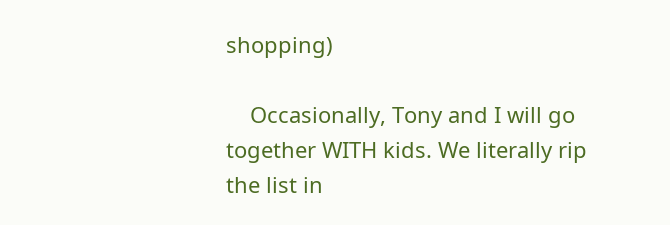shopping)

    Occasionally, Tony and I will go together WITH kids. We literally rip the list in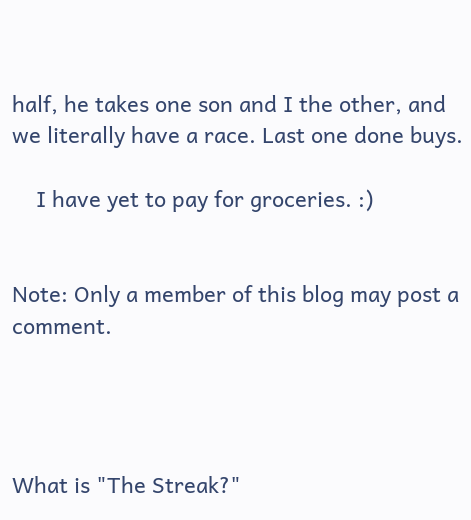half, he takes one son and I the other, and we literally have a race. Last one done buys.

    I have yet to pay for groceries. :)


Note: Only a member of this blog may post a comment.




What is "The Streak?"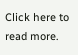Click here to read more.